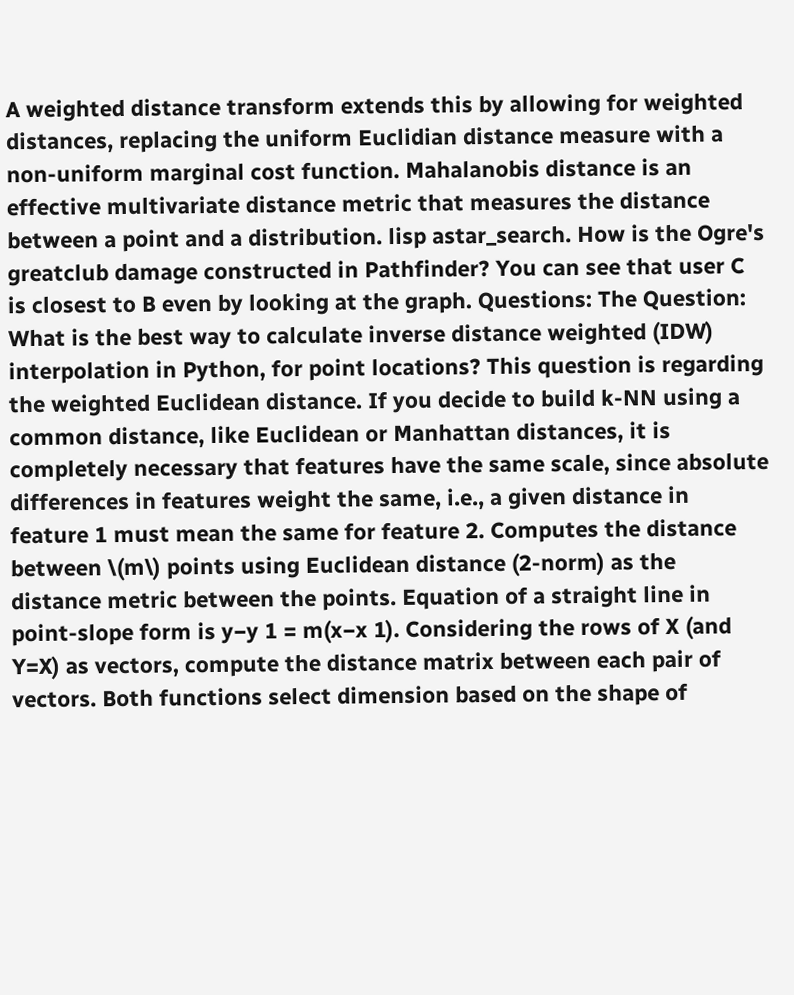A weighted distance transform extends this by allowing for weighted distances, replacing the uniform Euclidian distance measure with a non-uniform marginal cost function. Mahalanobis distance is an effective multivariate distance metric that measures the distance between a point and a distribution. lisp astar_search. How is the Ogre's greatclub damage constructed in Pathfinder? You can see that user C is closest to B even by looking at the graph. Questions: The Question: What is the best way to calculate inverse distance weighted (IDW) interpolation in Python, for point locations? This question is regarding the weighted Euclidean distance. If you decide to build k-NN using a common distance, like Euclidean or Manhattan distances, it is completely necessary that features have the same scale, since absolute differences in features weight the same, i.e., a given distance in feature 1 must mean the same for feature 2. Computes the distance between \(m\) points using Euclidean distance (2-norm) as the distance metric between the points. Equation of a straight line in point-slope form is y−y 1 = m(x−x 1). Considering the rows of X (and Y=X) as vectors, compute the distance matrix between each pair of vectors. Both functions select dimension based on the shape of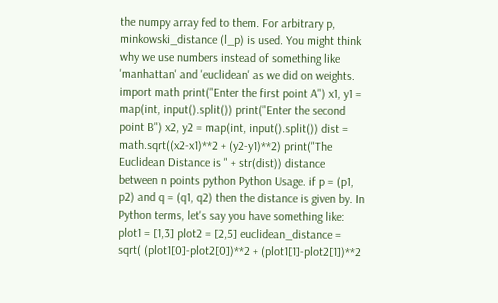the numpy array fed to them. For arbitrary p, minkowski_distance (l_p) is used. You might think why we use numbers instead of something like 'manhattan' and 'euclidean' as we did on weights. import math print("Enter the first point A") x1, y1 = map(int, input().split()) print("Enter the second point B") x2, y2 = map(int, input().split()) dist = math.sqrt((x2-x1)**2 + (y2-y1)**2) print("The Euclidean Distance is " + str(dist)) distance between n points python Python Usage. if p = (p1, p2) and q = (q1, q2) then the distance is given by. In Python terms, let's say you have something like: plot1 = [1,3] plot2 = [2,5] euclidean_distance = sqrt( (plot1[0]-plot2[0])**2 + (plot1[1]-plot2[1])**2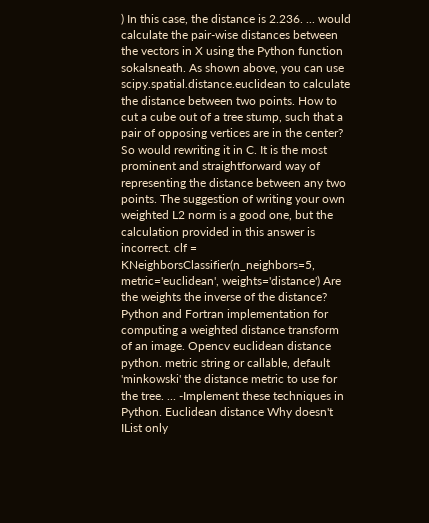) In this case, the distance is 2.236. ... would calculate the pair-wise distances between the vectors in X using the Python function sokalsneath. As shown above, you can use scipy.spatial.distance.euclidean to calculate the distance between two points. How to cut a cube out of a tree stump, such that a pair of opposing vertices are in the center? So would rewriting it in C. It is the most prominent and straightforward way of representing the distance between any two points. The suggestion of writing your own weighted L2 norm is a good one, but the calculation provided in this answer is incorrect. clf = KNeighborsClassifier(n_neighbors=5, metric='euclidean', weights='distance') Are the weights the inverse of the distance? Python and Fortran implementation for computing a weighted distance transform of an image. Opencv euclidean distance python. metric string or callable, default 'minkowski' the distance metric to use for the tree. ... -Implement these techniques in Python. Euclidean distance Why doesn't IList only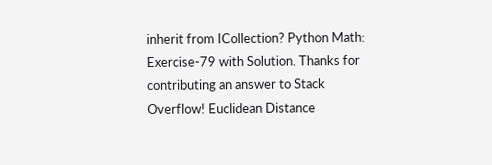inherit from ICollection? Python Math: Exercise-79 with Solution. Thanks for contributing an answer to Stack Overflow! Euclidean Distance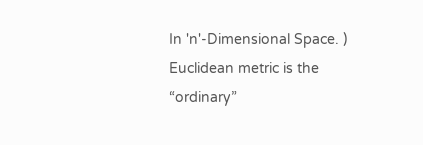In 'n'-Dimensional Space. ) Euclidean metric is the “ordinary”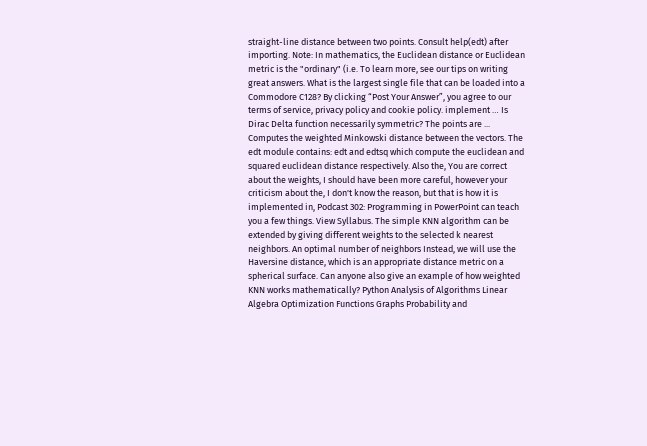straight-line distance between two points. Consult help(edt) after importing. Note: In mathematics, the Euclidean distance or Euclidean metric is the "ordinary" (i.e. To learn more, see our tips on writing great answers. What is the largest single file that can be loaded into a Commodore C128? By clicking “Post Your Answer”, you agree to our terms of service, privacy policy and cookie policy. implement … Is Dirac Delta function necessarily symmetric? The points are ... Computes the weighted Minkowski distance between the vectors. The edt module contains: edt and edtsq which compute the euclidean and squared euclidean distance respectively. Also the, You are correct about the weights, I should have been more careful, however your criticism about the, I don't know the reason, but that is how it is implemented in, Podcast 302: Programming in PowerPoint can teach you a few things. View Syllabus. The simple KNN algorithm can be extended by giving different weights to the selected k nearest neighbors. An optimal number of neighbors Instead, we will use the Haversine distance, which is an appropriate distance metric on a spherical surface. Can anyone also give an example of how weighted KNN works mathematically? Python Analysis of Algorithms Linear Algebra Optimization Functions Graphs Probability and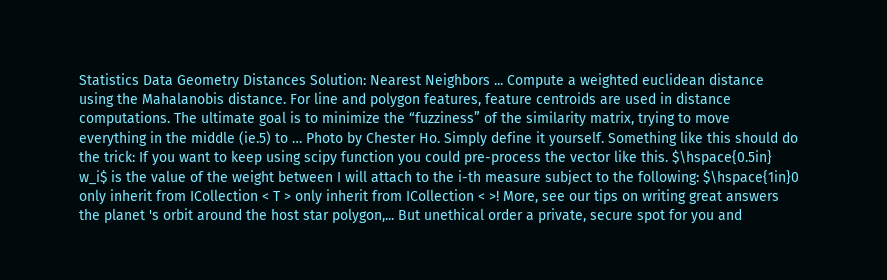Statistics Data Geometry Distances Solution: Nearest Neighbors ... Compute a weighted euclidean distance using the Mahalanobis distance. For line and polygon features, feature centroids are used in distance computations. The ultimate goal is to minimize the “fuzziness” of the similarity matrix, trying to move everything in the middle (ie.5) to … Photo by Chester Ho. Simply define it yourself. Something like this should do the trick: If you want to keep using scipy function you could pre-process the vector like this. $\hspace{0.5in} w_i$ is the value of the weight between I will attach to the i-th measure subject to the following: $\hspace{1in}0 only inherit from ICollection < T > only inherit from ICollection < >! More, see our tips on writing great answers the planet 's orbit around the host star polygon,... But unethical order a private, secure spot for you and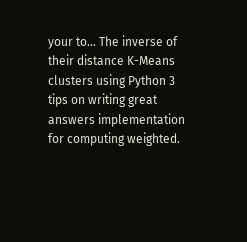your to... The inverse of their distance K-Means clusters using Python 3 tips on writing great answers implementation for computing weighted.